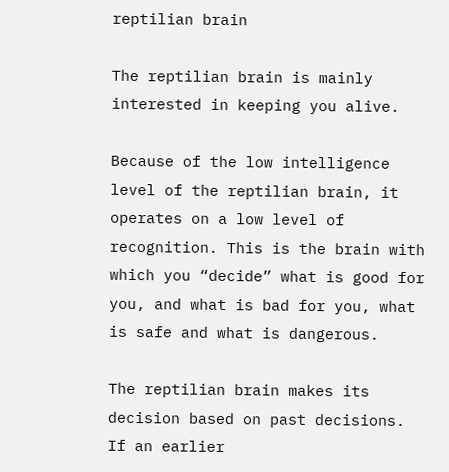reptilian brain

The reptilian brain is mainly interested in keeping you alive.

Because of the low intelligence level of the reptilian brain, it operates on a low level of recognition. This is the brain with which you “decide” what is good for you, and what is bad for you, what is safe and what is dangerous.

The reptilian brain makes its decision based on past decisions. If an earlier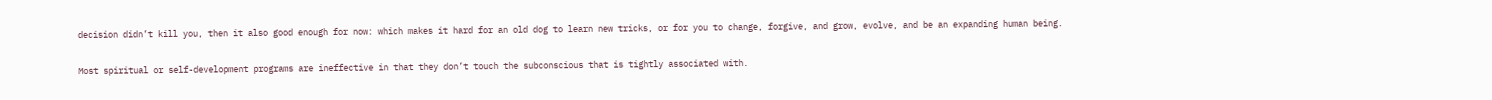decision didn’t kill you, then it also good enough for now: which makes it hard for an old dog to learn new tricks, or for you to change, forgive, and grow, evolve, and be an expanding human being.

Most spiritual or self-development programs are ineffective in that they don’t touch the subconscious that is tightly associated with.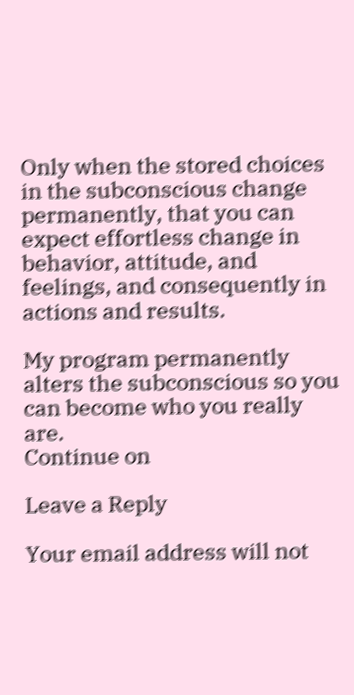Only when the stored choices in the subconscious change permanently, that you can expect effortless change in behavior, attitude, and feelings, and consequently in actions and results.

My program permanently alters the subconscious so you can become who you really are.
Continue on

Leave a Reply

Your email address will not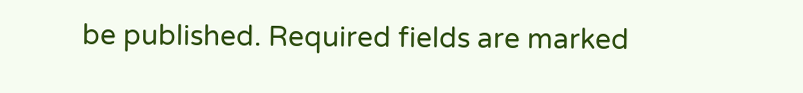be published. Required fields are marked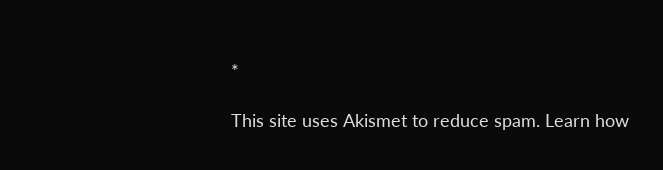*

This site uses Akismet to reduce spam. Learn how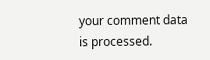your comment data is processed.